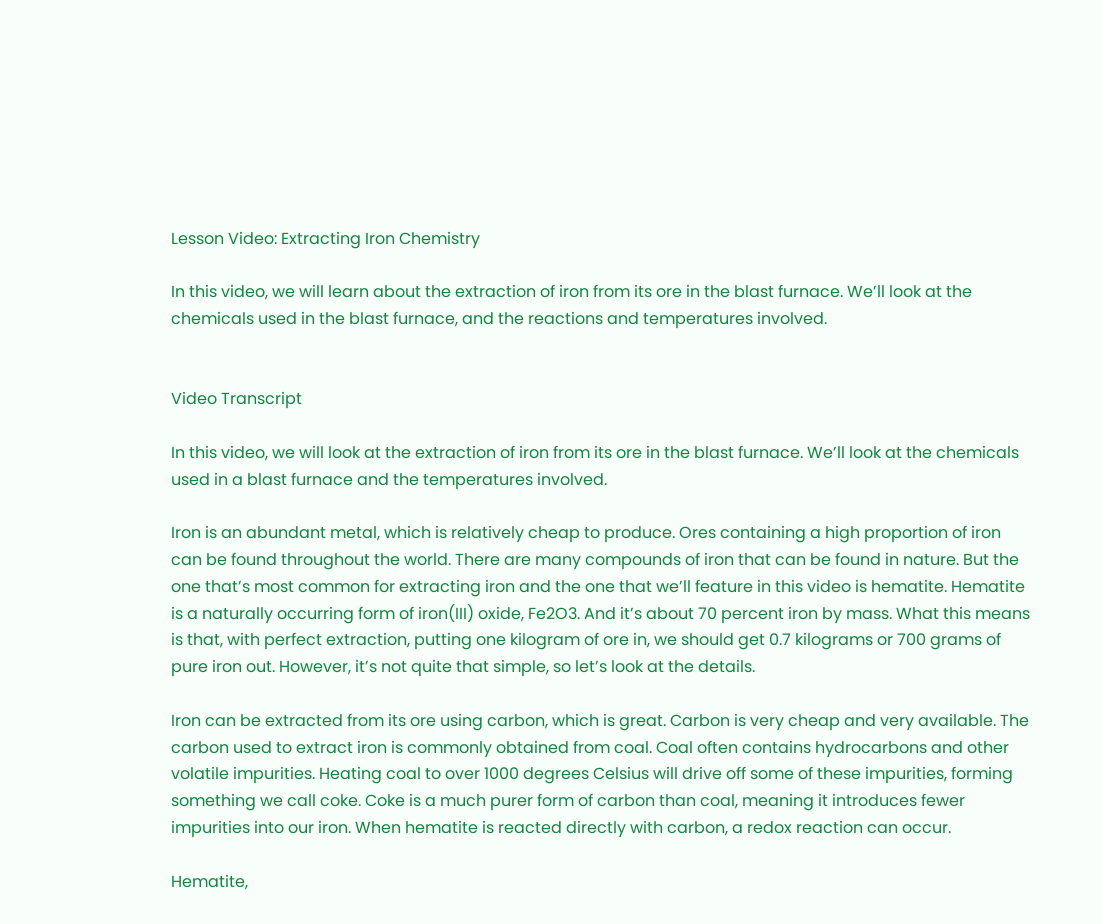Lesson Video: Extracting Iron Chemistry

In this video, we will learn about the extraction of iron from its ore in the blast furnace. We’ll look at the chemicals used in the blast furnace, and the reactions and temperatures involved.


Video Transcript

In this video, we will look at the extraction of iron from its ore in the blast furnace. We’ll look at the chemicals used in a blast furnace and the temperatures involved.

Iron is an abundant metal, which is relatively cheap to produce. Ores containing a high proportion of iron can be found throughout the world. There are many compounds of iron that can be found in nature. But the one that’s most common for extracting iron and the one that we’ll feature in this video is hematite. Hematite is a naturally occurring form of iron(III) oxide, Fe2O3. And it’s about 70 percent iron by mass. What this means is that, with perfect extraction, putting one kilogram of ore in, we should get 0.7 kilograms or 700 grams of pure iron out. However, it’s not quite that simple, so let’s look at the details.

Iron can be extracted from its ore using carbon, which is great. Carbon is very cheap and very available. The carbon used to extract iron is commonly obtained from coal. Coal often contains hydrocarbons and other volatile impurities. Heating coal to over 1000 degrees Celsius will drive off some of these impurities, forming something we call coke. Coke is a much purer form of carbon than coal, meaning it introduces fewer impurities into our iron. When hematite is reacted directly with carbon, a redox reaction can occur.

Hematite,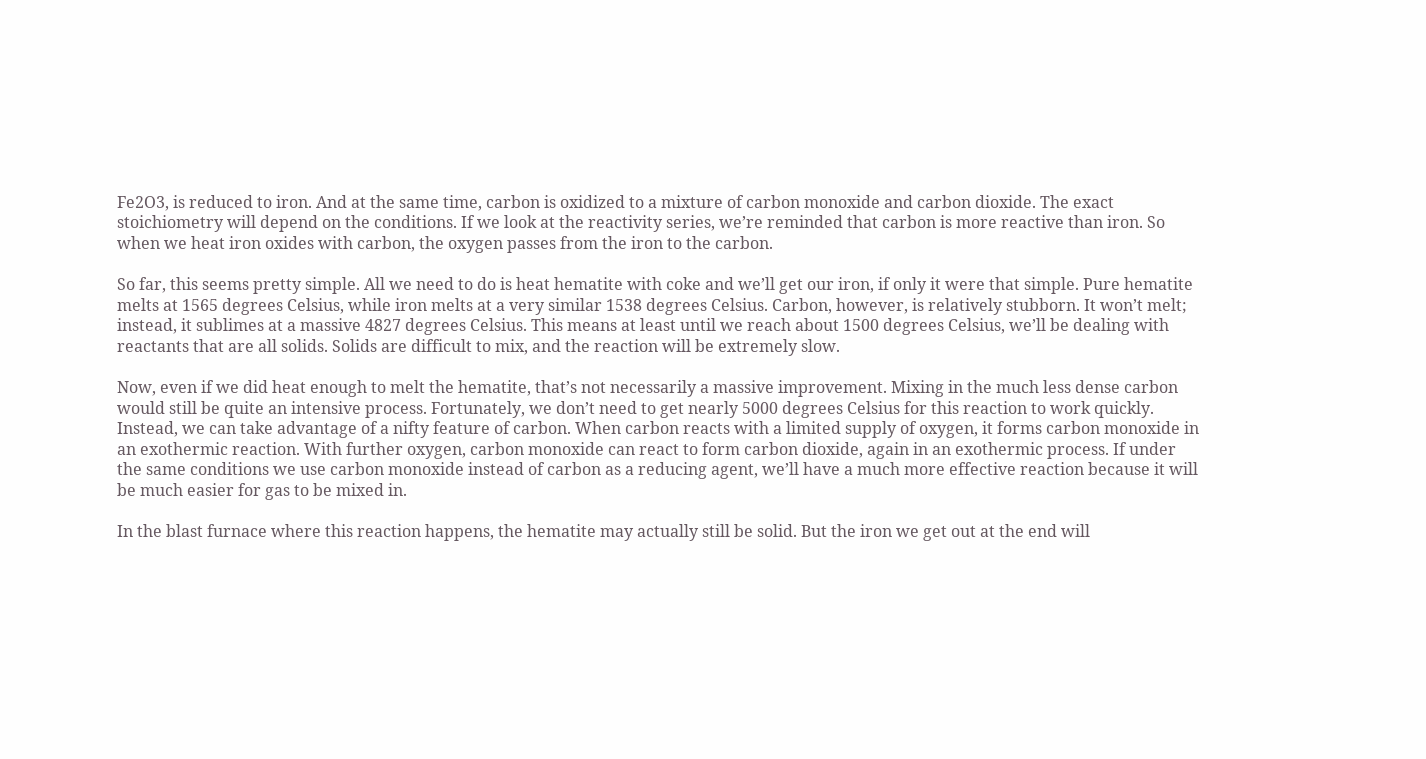Fe2O3, is reduced to iron. And at the same time, carbon is oxidized to a mixture of carbon monoxide and carbon dioxide. The exact stoichiometry will depend on the conditions. If we look at the reactivity series, we’re reminded that carbon is more reactive than iron. So when we heat iron oxides with carbon, the oxygen passes from the iron to the carbon.

So far, this seems pretty simple. All we need to do is heat hematite with coke and we’ll get our iron, if only it were that simple. Pure hematite melts at 1565 degrees Celsius, while iron melts at a very similar 1538 degrees Celsius. Carbon, however, is relatively stubborn. It won’t melt; instead, it sublimes at a massive 4827 degrees Celsius. This means at least until we reach about 1500 degrees Celsius, we’ll be dealing with reactants that are all solids. Solids are difficult to mix, and the reaction will be extremely slow.

Now, even if we did heat enough to melt the hematite, that’s not necessarily a massive improvement. Mixing in the much less dense carbon would still be quite an intensive process. Fortunately, we don’t need to get nearly 5000 degrees Celsius for this reaction to work quickly. Instead, we can take advantage of a nifty feature of carbon. When carbon reacts with a limited supply of oxygen, it forms carbon monoxide in an exothermic reaction. With further oxygen, carbon monoxide can react to form carbon dioxide, again in an exothermic process. If under the same conditions we use carbon monoxide instead of carbon as a reducing agent, we’ll have a much more effective reaction because it will be much easier for gas to be mixed in.

In the blast furnace where this reaction happens, the hematite may actually still be solid. But the iron we get out at the end will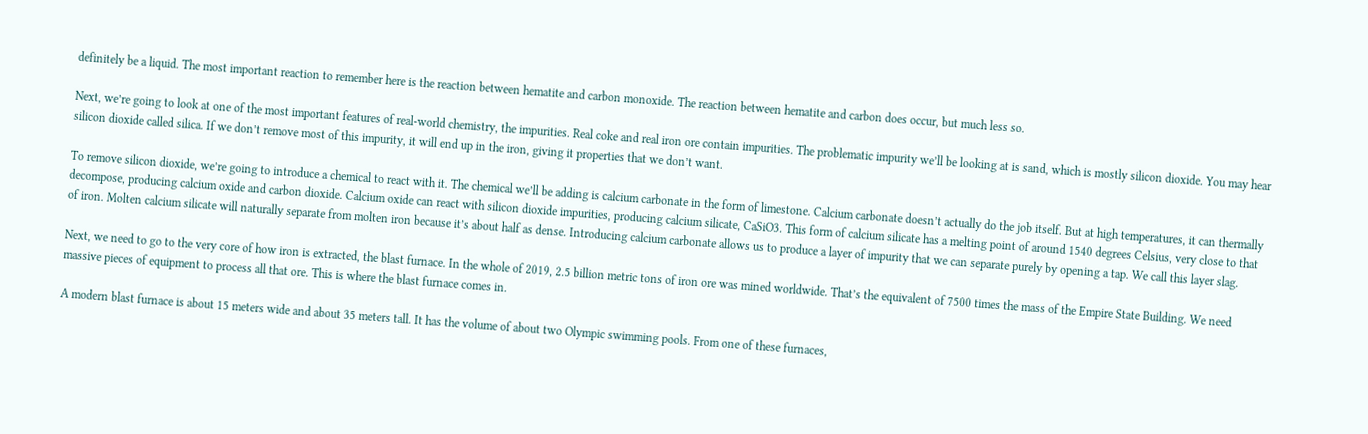definitely be a liquid. The most important reaction to remember here is the reaction between hematite and carbon monoxide. The reaction between hematite and carbon does occur, but much less so.

Next, we’re going to look at one of the most important features of real-world chemistry, the impurities. Real coke and real iron ore contain impurities. The problematic impurity we’ll be looking at is sand, which is mostly silicon dioxide. You may hear silicon dioxide called silica. If we don’t remove most of this impurity, it will end up in the iron, giving it properties that we don’t want.

To remove silicon dioxide, we’re going to introduce a chemical to react with it. The chemical we’ll be adding is calcium carbonate in the form of limestone. Calcium carbonate doesn’t actually do the job itself. But at high temperatures, it can thermally decompose, producing calcium oxide and carbon dioxide. Calcium oxide can react with silicon dioxide impurities, producing calcium silicate, CaSiO3. This form of calcium silicate has a melting point of around 1540 degrees Celsius, very close to that of iron. Molten calcium silicate will naturally separate from molten iron because it’s about half as dense. Introducing calcium carbonate allows us to produce a layer of impurity that we can separate purely by opening a tap. We call this layer slag.

Next, we need to go to the very core of how iron is extracted, the blast furnace. In the whole of 2019, 2.5 billion metric tons of iron ore was mined worldwide. That’s the equivalent of 7500 times the mass of the Empire State Building. We need massive pieces of equipment to process all that ore. This is where the blast furnace comes in.

A modern blast furnace is about 15 meters wide and about 35 meters tall. It has the volume of about two Olympic swimming pools. From one of these furnaces,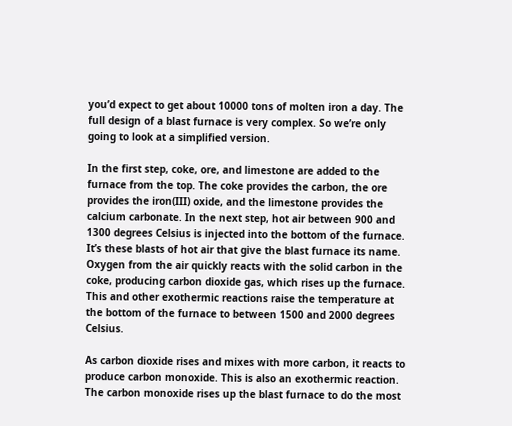you’d expect to get about 10000 tons of molten iron a day. The full design of a blast furnace is very complex. So we’re only going to look at a simplified version.

In the first step, coke, ore, and limestone are added to the furnace from the top. The coke provides the carbon, the ore provides the iron(III) oxide, and the limestone provides the calcium carbonate. In the next step, hot air between 900 and 1300 degrees Celsius is injected into the bottom of the furnace. It’s these blasts of hot air that give the blast furnace its name. Oxygen from the air quickly reacts with the solid carbon in the coke, producing carbon dioxide gas, which rises up the furnace. This and other exothermic reactions raise the temperature at the bottom of the furnace to between 1500 and 2000 degrees Celsius.

As carbon dioxide rises and mixes with more carbon, it reacts to produce carbon monoxide. This is also an exothermic reaction. The carbon monoxide rises up the blast furnace to do the most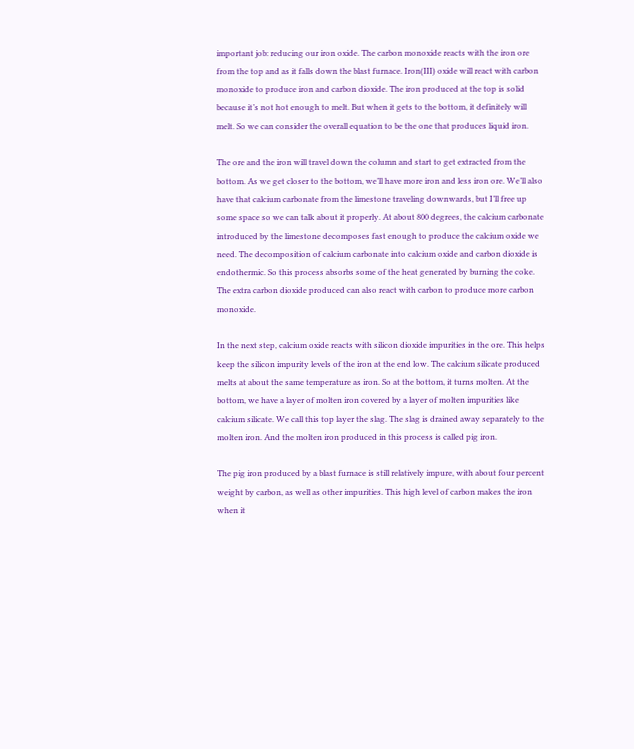important job: reducing our iron oxide. The carbon monoxide reacts with the iron ore from the top and as it falls down the blast furnace. Iron(III) oxide will react with carbon monoxide to produce iron and carbon dioxide. The iron produced at the top is solid because it’s not hot enough to melt. But when it gets to the bottom, it definitely will melt. So we can consider the overall equation to be the one that produces liquid iron.

The ore and the iron will travel down the column and start to get extracted from the bottom. As we get closer to the bottom, we’ll have more iron and less iron ore. We’ll also have that calcium carbonate from the limestone traveling downwards, but I’ll free up some space so we can talk about it properly. At about 800 degrees, the calcium carbonate introduced by the limestone decomposes fast enough to produce the calcium oxide we need. The decomposition of calcium carbonate into calcium oxide and carbon dioxide is endothermic. So this process absorbs some of the heat generated by burning the coke. The extra carbon dioxide produced can also react with carbon to produce more carbon monoxide.

In the next step, calcium oxide reacts with silicon dioxide impurities in the ore. This helps keep the silicon impurity levels of the iron at the end low. The calcium silicate produced melts at about the same temperature as iron. So at the bottom, it turns molten. At the bottom, we have a layer of molten iron covered by a layer of molten impurities like calcium silicate. We call this top layer the slag. The slag is drained away separately to the molten iron. And the molten iron produced in this process is called pig iron.

The pig iron produced by a blast furnace is still relatively impure, with about four percent weight by carbon, as well as other impurities. This high level of carbon makes the iron when it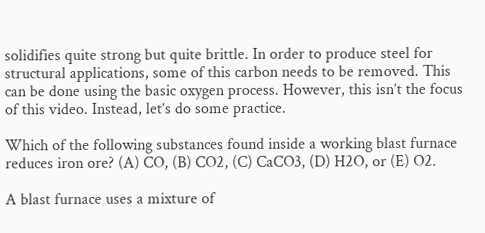solidifies quite strong but quite brittle. In order to produce steel for structural applications, some of this carbon needs to be removed. This can be done using the basic oxygen process. However, this isn’t the focus of this video. Instead, let’s do some practice.

Which of the following substances found inside a working blast furnace reduces iron ore? (A) CO, (B) CO2, (C) CaCO3, (D) H2O, or (E) O2.

A blast furnace uses a mixture of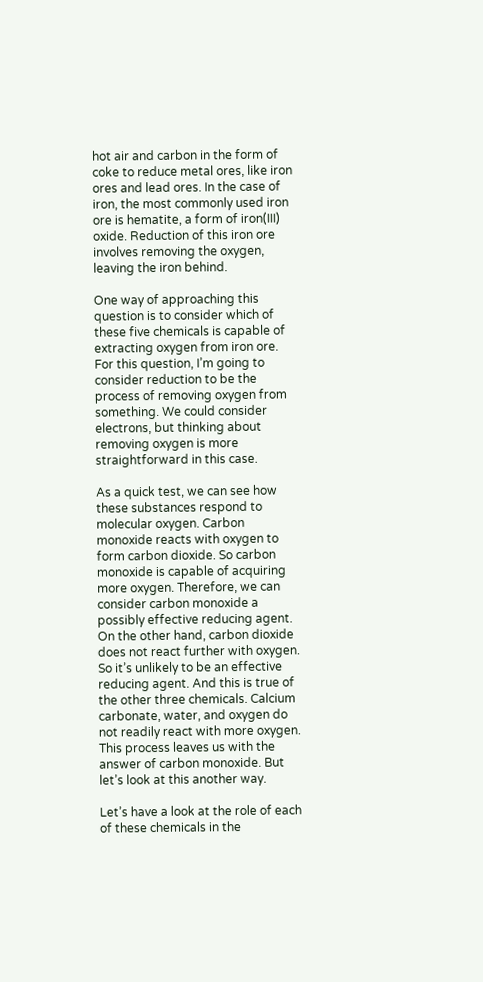hot air and carbon in the form of coke to reduce metal ores, like iron ores and lead ores. In the case of iron, the most commonly used iron ore is hematite, a form of iron(III) oxide. Reduction of this iron ore involves removing the oxygen, leaving the iron behind.

One way of approaching this question is to consider which of these five chemicals is capable of extracting oxygen from iron ore. For this question, I’m going to consider reduction to be the process of removing oxygen from something. We could consider electrons, but thinking about removing oxygen is more straightforward in this case.

As a quick test, we can see how these substances respond to molecular oxygen. Carbon monoxide reacts with oxygen to form carbon dioxide. So carbon monoxide is capable of acquiring more oxygen. Therefore, we can consider carbon monoxide a possibly effective reducing agent. On the other hand, carbon dioxide does not react further with oxygen. So it’s unlikely to be an effective reducing agent. And this is true of the other three chemicals. Calcium carbonate, water, and oxygen do not readily react with more oxygen. This process leaves us with the answer of carbon monoxide. But let’s look at this another way.

Let’s have a look at the role of each of these chemicals in the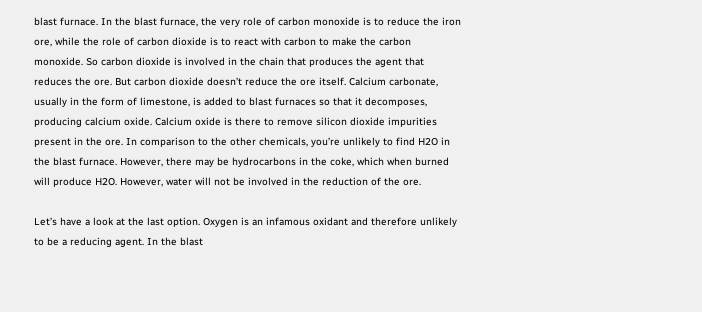blast furnace. In the blast furnace, the very role of carbon monoxide is to reduce the iron ore, while the role of carbon dioxide is to react with carbon to make the carbon monoxide. So carbon dioxide is involved in the chain that produces the agent that reduces the ore. But carbon dioxide doesn’t reduce the ore itself. Calcium carbonate, usually in the form of limestone, is added to blast furnaces so that it decomposes, producing calcium oxide. Calcium oxide is there to remove silicon dioxide impurities present in the ore. In comparison to the other chemicals, you’re unlikely to find H2O in the blast furnace. However, there may be hydrocarbons in the coke, which when burned will produce H2O. However, water will not be involved in the reduction of the ore.

Let’s have a look at the last option. Oxygen is an infamous oxidant and therefore unlikely to be a reducing agent. In the blast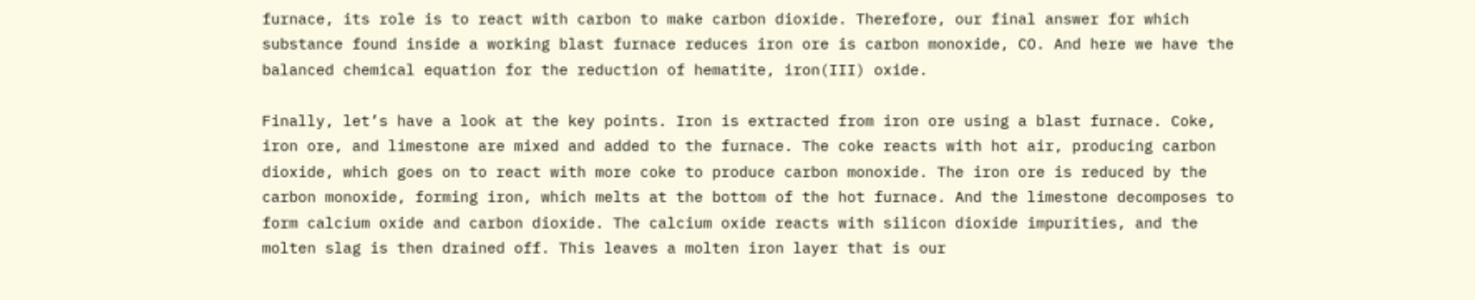furnace, its role is to react with carbon to make carbon dioxide. Therefore, our final answer for which substance found inside a working blast furnace reduces iron ore is carbon monoxide, CO. And here we have the balanced chemical equation for the reduction of hematite, iron(III) oxide.

Finally, let’s have a look at the key points. Iron is extracted from iron ore using a blast furnace. Coke, iron ore, and limestone are mixed and added to the furnace. The coke reacts with hot air, producing carbon dioxide, which goes on to react with more coke to produce carbon monoxide. The iron ore is reduced by the carbon monoxide, forming iron, which melts at the bottom of the hot furnace. And the limestone decomposes to form calcium oxide and carbon dioxide. The calcium oxide reacts with silicon dioxide impurities, and the molten slag is then drained off. This leaves a molten iron layer that is our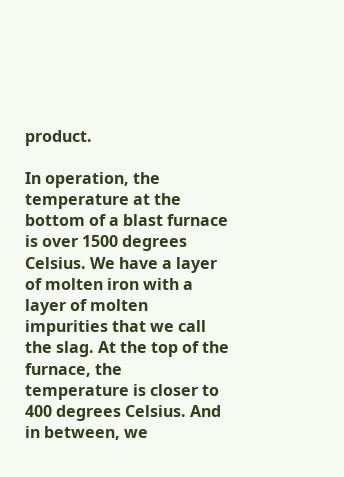product.

In operation, the temperature at the bottom of a blast furnace is over 1500 degrees Celsius. We have a layer of molten iron with a layer of molten impurities that we call the slag. At the top of the furnace, the temperature is closer to 400 degrees Celsius. And in between, we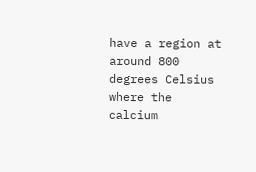have a region at around 800 degrees Celsius where the calcium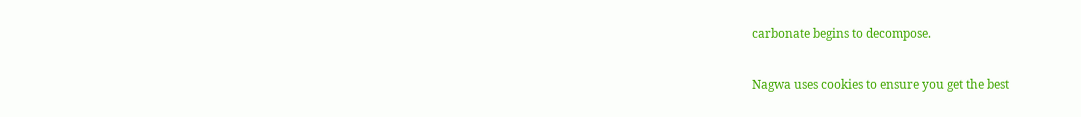carbonate begins to decompose.

Nagwa uses cookies to ensure you get the best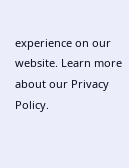experience on our website. Learn more about our Privacy Policy.